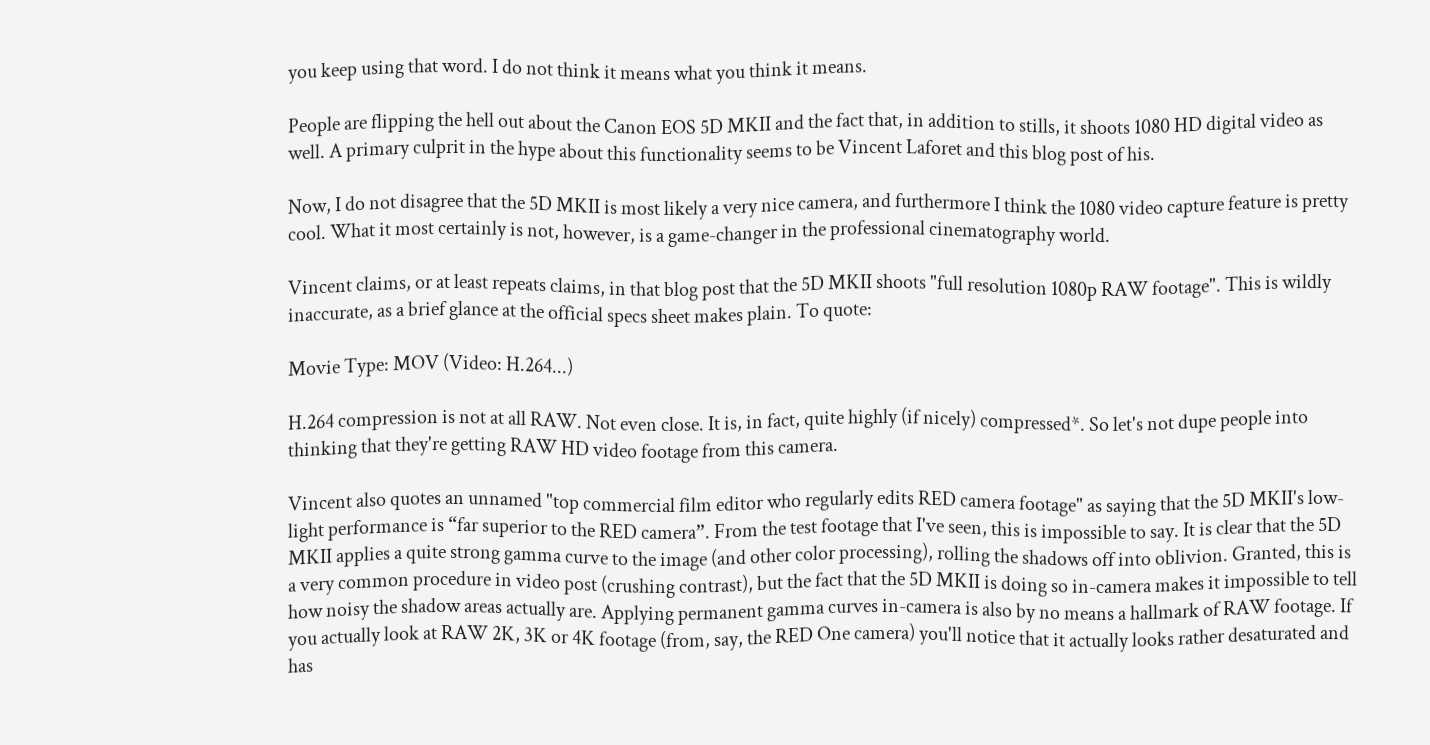you keep using that word. I do not think it means what you think it means.

People are flipping the hell out about the Canon EOS 5D MKII and the fact that, in addition to stills, it shoots 1080 HD digital video as well. A primary culprit in the hype about this functionality seems to be Vincent Laforet and this blog post of his.

Now, I do not disagree that the 5D MKII is most likely a very nice camera, and furthermore I think the 1080 video capture feature is pretty cool. What it most certainly is not, however, is a game-changer in the professional cinematography world.

Vincent claims, or at least repeats claims, in that blog post that the 5D MKII shoots "full resolution 1080p RAW footage". This is wildly inaccurate, as a brief glance at the official specs sheet makes plain. To quote:

Movie Type: MOV (Video: H.264...)

H.264 compression is not at all RAW. Not even close. It is, in fact, quite highly (if nicely) compressed*. So let's not dupe people into thinking that they're getting RAW HD video footage from this camera.

Vincent also quotes an unnamed "top commercial film editor who regularly edits RED camera footage" as saying that the 5D MKII's low-light performance is “far superior to the RED camera”. From the test footage that I've seen, this is impossible to say. It is clear that the 5D MKII applies a quite strong gamma curve to the image (and other color processing), rolling the shadows off into oblivion. Granted, this is a very common procedure in video post (crushing contrast), but the fact that the 5D MKII is doing so in-camera makes it impossible to tell how noisy the shadow areas actually are. Applying permanent gamma curves in-camera is also by no means a hallmark of RAW footage. If you actually look at RAW 2K, 3K or 4K footage (from, say, the RED One camera) you'll notice that it actually looks rather desaturated and has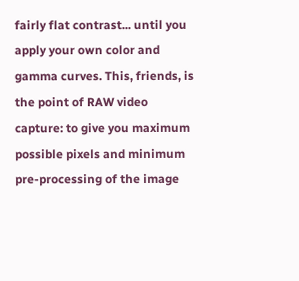fairly flat contrast... until you apply your own color and gamma curves. This, friends, is the point of RAW video capture: to give you maximum possible pixels and minimum pre-processing of the image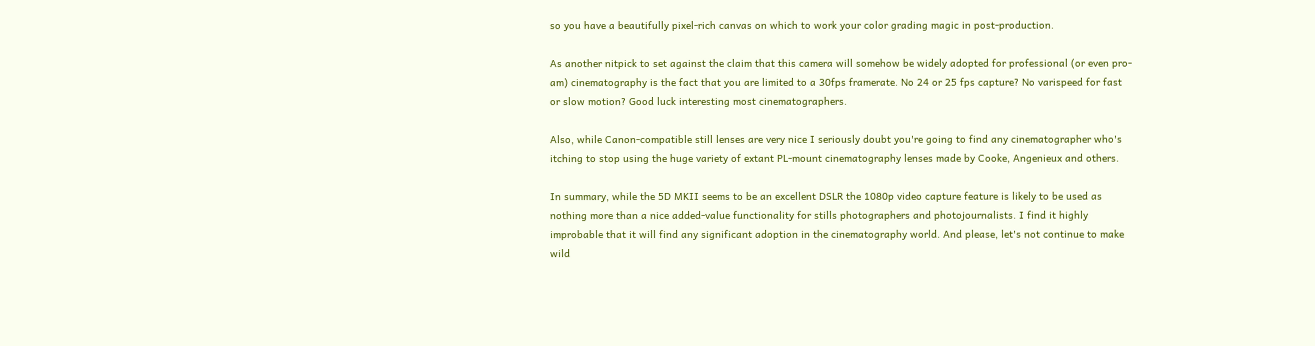so you have a beautifully pixel-rich canvas on which to work your color grading magic in post-production.

As another nitpick to set against the claim that this camera will somehow be widely adopted for professional (or even pro-am) cinematography is the fact that you are limited to a 30fps framerate. No 24 or 25 fps capture? No varispeed for fast or slow motion? Good luck interesting most cinematographers.

Also, while Canon-compatible still lenses are very nice I seriously doubt you're going to find any cinematographer who's itching to stop using the huge variety of extant PL-mount cinematography lenses made by Cooke, Angenieux and others.

In summary, while the 5D MKII seems to be an excellent DSLR the 1080p video capture feature is likely to be used as nothing more than a nice added-value functionality for stills photographers and photojournalists. I find it highly improbable that it will find any significant adoption in the cinematography world. And please, let's not continue to make wild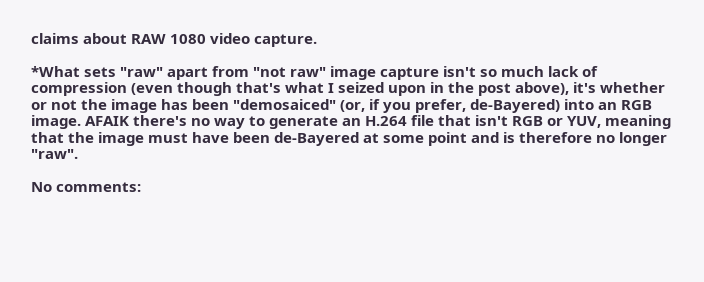claims about RAW 1080 video capture.

*What sets "raw" apart from "not raw" image capture isn't so much lack of compression (even though that's what I seized upon in the post above), it's whether or not the image has been "demosaiced" (or, if you prefer, de-Bayered) into an RGB image. AFAIK there's no way to generate an H.264 file that isn't RGB or YUV, meaning that the image must have been de-Bayered at some point and is therefore no longer "raw".

No comments: